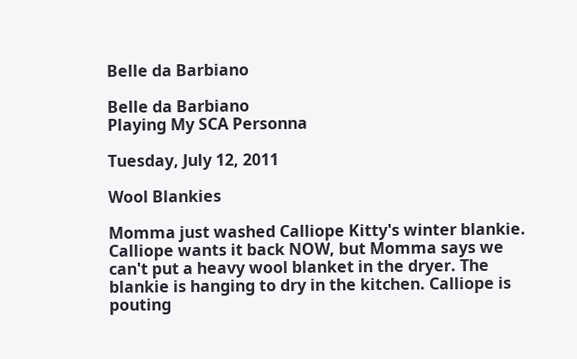Belle da Barbiano

Belle da Barbiano
Playing My SCA Personna

Tuesday, July 12, 2011

Wool Blankies

Momma just washed Calliope Kitty's winter blankie. Calliope wants it back NOW, but Momma says we can't put a heavy wool blanket in the dryer. The blankie is hanging to dry in the kitchen. Calliope is pouting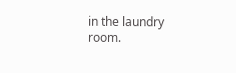in the laundry room.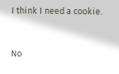I think I need a cookie.


No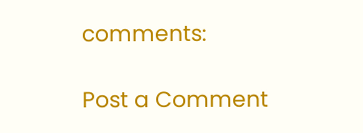comments:

Post a Comment